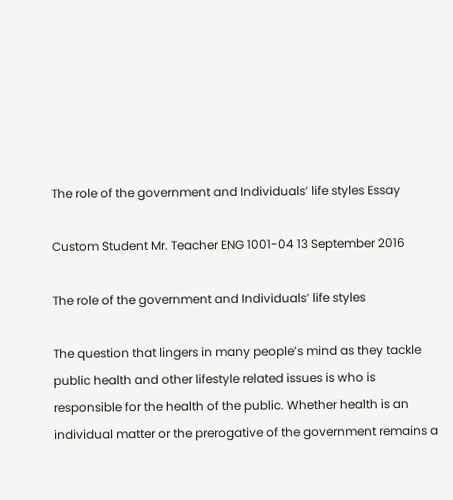The role of the government and Individuals’ life styles Essay

Custom Student Mr. Teacher ENG 1001-04 13 September 2016

The role of the government and Individuals’ life styles

The question that lingers in many people’s mind as they tackle public health and other lifestyle related issues is who is responsible for the health of the public. Whether health is an individual matter or the prerogative of the government remains a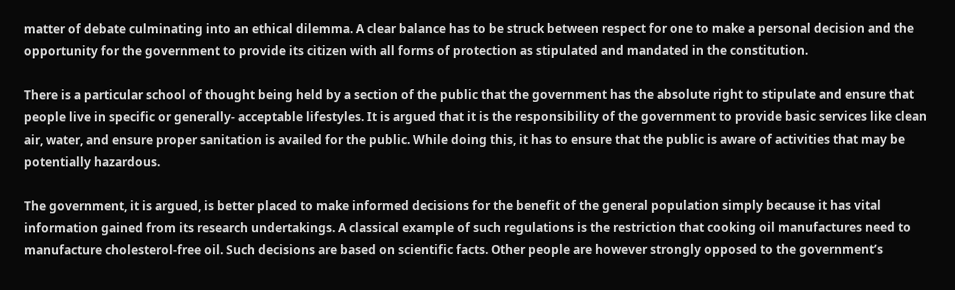matter of debate culminating into an ethical dilemma. A clear balance has to be struck between respect for one to make a personal decision and the opportunity for the government to provide its citizen with all forms of protection as stipulated and mandated in the constitution.

There is a particular school of thought being held by a section of the public that the government has the absolute right to stipulate and ensure that people live in specific or generally- acceptable lifestyles. It is argued that it is the responsibility of the government to provide basic services like clean air, water, and ensure proper sanitation is availed for the public. While doing this, it has to ensure that the public is aware of activities that may be potentially hazardous.

The government, it is argued, is better placed to make informed decisions for the benefit of the general population simply because it has vital information gained from its research undertakings. A classical example of such regulations is the restriction that cooking oil manufactures need to manufacture cholesterol-free oil. Such decisions are based on scientific facts. Other people are however strongly opposed to the government’s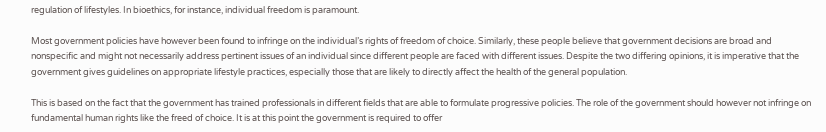regulation of lifestyles. In bioethics, for instance, individual freedom is paramount.

Most government policies have however been found to infringe on the individual’s rights of freedom of choice. Similarly, these people believe that government decisions are broad and nonspecific and might not necessarily address pertinent issues of an individual since different people are faced with different issues. Despite the two differing opinions, it is imperative that the government gives guidelines on appropriate lifestyle practices, especially those that are likely to directly affect the health of the general population.

This is based on the fact that the government has trained professionals in different fields that are able to formulate progressive policies. The role of the government should however not infringe on fundamental human rights like the freed of choice. It is at this point the government is required to offer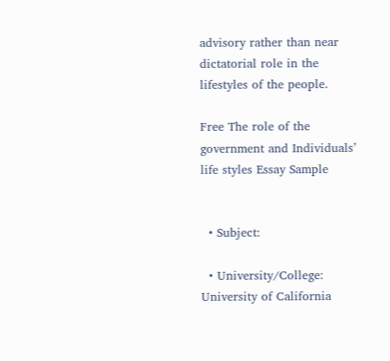advisory rather than near dictatorial role in the lifestyles of the people.

Free The role of the government and Individuals’ life styles Essay Sample


  • Subject:

  • University/College: University of California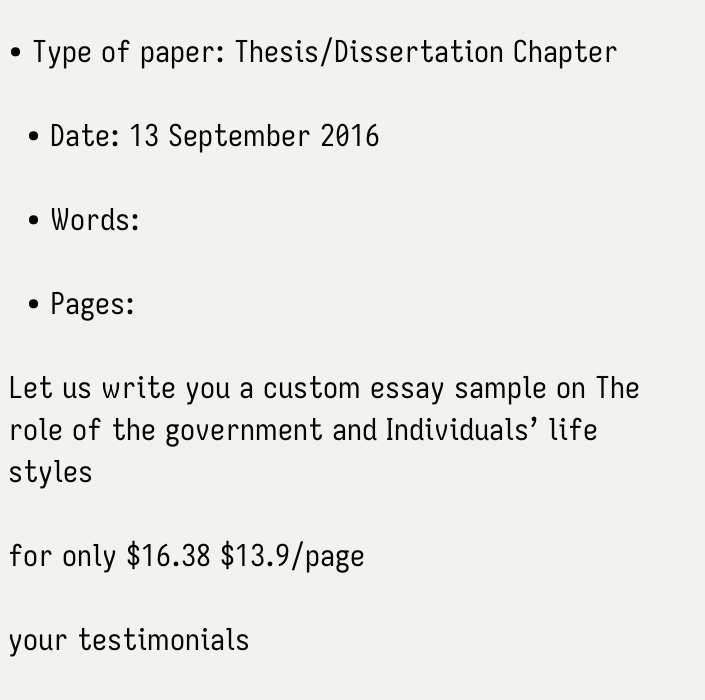• Type of paper: Thesis/Dissertation Chapter

  • Date: 13 September 2016

  • Words:

  • Pages:

Let us write you a custom essay sample on The role of the government and Individuals’ life styles

for only $16.38 $13.9/page

your testimonials